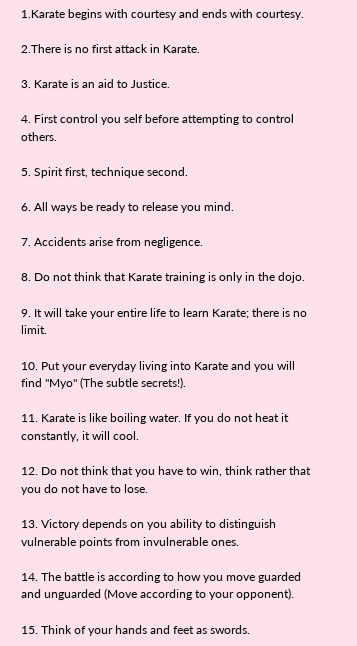1.Karate begins with courtesy and ends with courtesy.

2.There is no first attack in Karate.

3. Karate is an aid to Justice.

4. First control you self before attempting to control others.

5. Spirit first, technique second.

6. All ways be ready to release you mind.

7. Accidents arise from negligence.

8. Do not think that Karate training is only in the dojo.

9. It will take your entire life to learn Karate; there is no limit.

10. Put your everyday living into Karate and you will find "Myo" (The subtle secrets!).

11. Karate is like boiling water. If you do not heat it constantly, it will cool.

12. Do not think that you have to win, think rather that you do not have to lose.

13. Victory depends on you ability to distinguish vulnerable points from invulnerable ones.

14. The battle is according to how you move guarded and unguarded (Move according to your opponent).

15. Think of your hands and feet as swords.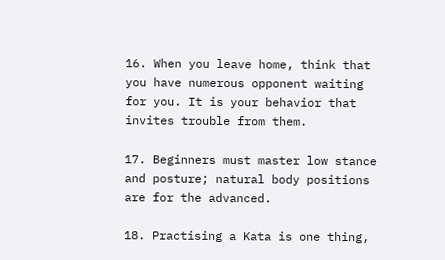16. When you leave home, think that you have numerous opponent waiting for you. It is your behavior that invites trouble from them.

17. Beginners must master low stance and posture; natural body positions are for the advanced.

18. Practising a Kata is one thing,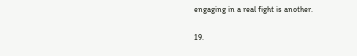engaging in a real fight is another.

19.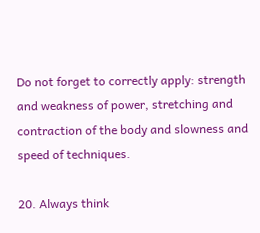Do not forget to correctly apply: strength and weakness of power, stretching and contraction of the body and slowness and speed of techniques.

20. Always think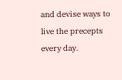and devise ways to live the precepts every day.